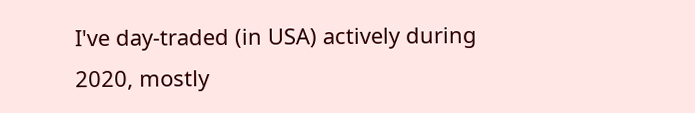I've day-traded (in USA) actively during 2020, mostly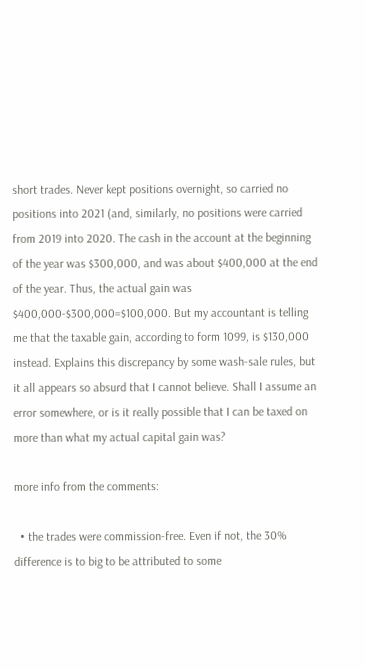short trades. Never kept positions overnight, so carried no positions into 2021 (and, similarly, no positions were carried from 2019 into 2020. The cash in the account at the beginning of the year was $300,000, and was about $400,000 at the end of the year. Thus, the actual gain was $400,000-$300,000=$100,000. But my accountant is telling me that the taxable gain, according to form 1099, is $130,000 instead. Explains this discrepancy by some wash-sale rules, but it all appears so absurd that I cannot believe. Shall I assume an error somewhere, or is it really possible that I can be taxed on more than what my actual capital gain was?

more info from the comments:

  • the trades were commission-free. Even if not, the 30% difference is to big to be attributed to some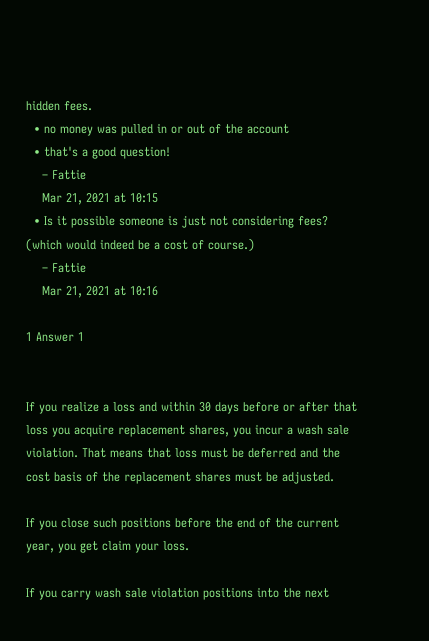hidden fees.
  • no money was pulled in or out of the account
  • that's a good question!
    – Fattie
    Mar 21, 2021 at 10:15
  • Is it possible someone is just not considering fees? (which would indeed be a cost of course.)
    – Fattie
    Mar 21, 2021 at 10:16

1 Answer 1


If you realize a loss and within 30 days before or after that loss you acquire replacement shares, you incur a wash sale violation. That means that loss must be deferred and the cost basis of the replacement shares must be adjusted.

If you close such positions before the end of the current year, you get claim your loss.

If you carry wash sale violation positions into the next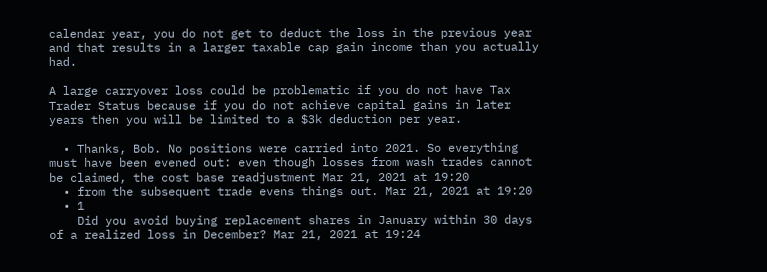calendar year, you do not get to deduct the loss in the previous year and that results in a larger taxable cap gain income than you actually had.

A large carryover loss could be problematic if you do not have Tax Trader Status because if you do not achieve capital gains in later years then you will be limited to a $3k deduction per year.

  • Thanks, Bob. No positions were carried into 2021. So everything must have been evened out: even though losses from wash trades cannot be claimed, the cost base readjustment Mar 21, 2021 at 19:20
  • from the subsequent trade evens things out. Mar 21, 2021 at 19:20
  • 1
    Did you avoid buying replacement shares in January within 30 days of a realized loss in December? Mar 21, 2021 at 19:24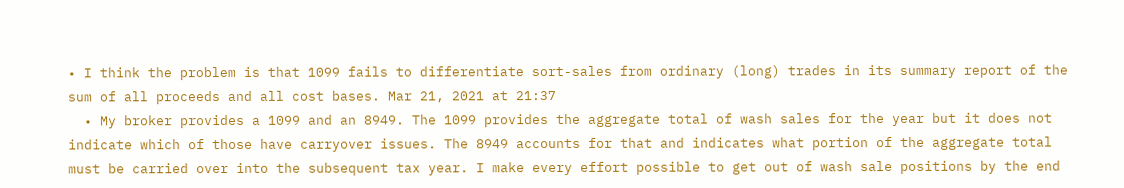• I think the problem is that 1099 fails to differentiate sort-sales from ordinary (long) trades in its summary report of the sum of all proceeds and all cost bases. Mar 21, 2021 at 21:37
  • My broker provides a 1099 and an 8949. The 1099 provides the aggregate total of wash sales for the year but it does not indicate which of those have carryover issues. The 8949 accounts for that and indicates what portion of the aggregate total must be carried over into the subsequent tax year. I make every effort possible to get out of wash sale positions by the end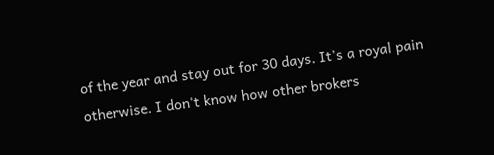of the year and stay out for 30 days. It's a royal pain otherwise. I don't know how other brokers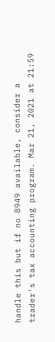handle this but if no 8949 available, consider a trader's tax accounting program. Mar 21, 2021 at 21:59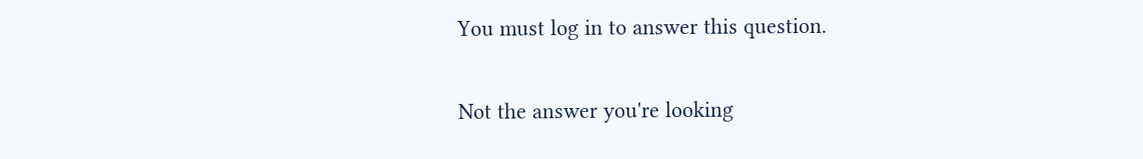You must log in to answer this question.

Not the answer you're looking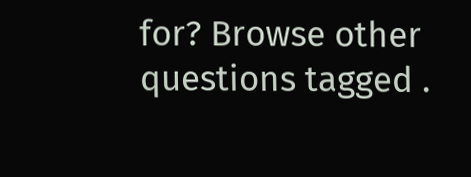for? Browse other questions tagged .